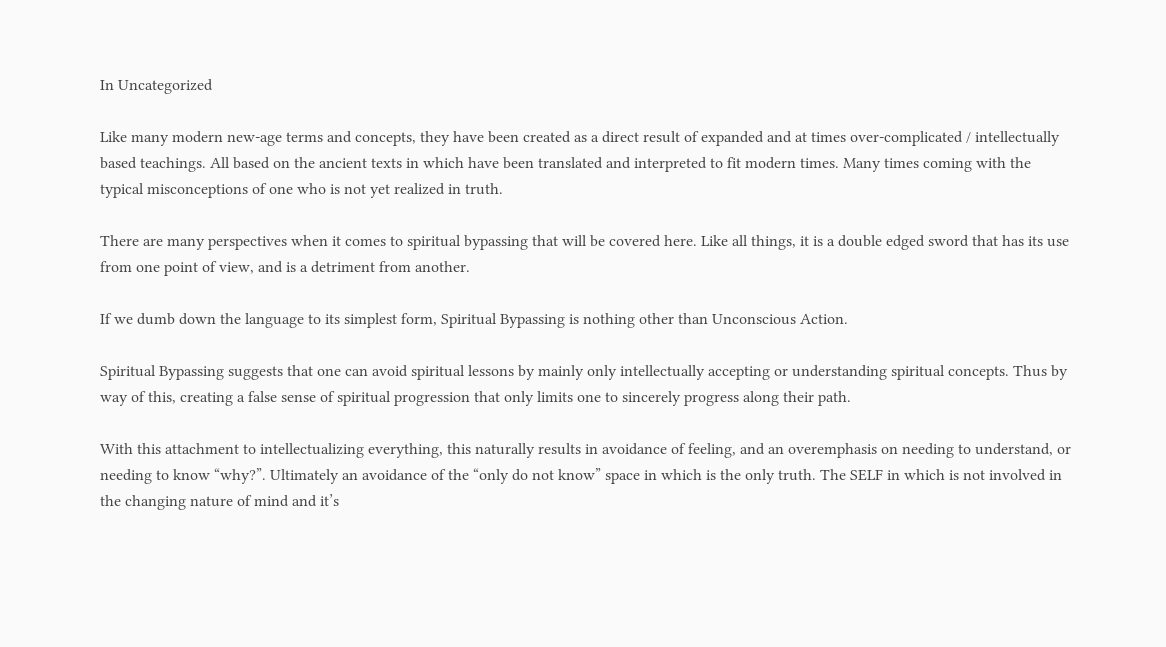In Uncategorized

Like many modern new-age terms and concepts, they have been created as a direct result of expanded and at times over-complicated / intellectually based teachings. All based on the ancient texts in which have been translated and interpreted to fit modern times. Many times coming with the typical misconceptions of one who is not yet realized in truth.

There are many perspectives when it comes to spiritual bypassing that will be covered here. Like all things, it is a double edged sword that has its use from one point of view, and is a detriment from another.

If we dumb down the language to its simplest form, Spiritual Bypassing is nothing other than Unconscious Action.

Spiritual Bypassing suggests that one can avoid spiritual lessons by mainly only intellectually accepting or understanding spiritual concepts. Thus by way of this, creating a false sense of spiritual progression that only limits one to sincerely progress along their path.

With this attachment to intellectualizing everything, this naturally results in avoidance of feeling, and an overemphasis on needing to understand, or needing to know “why?”. Ultimately an avoidance of the “only do not know” space in which is the only truth. The SELF in which is not involved in the changing nature of mind and it’s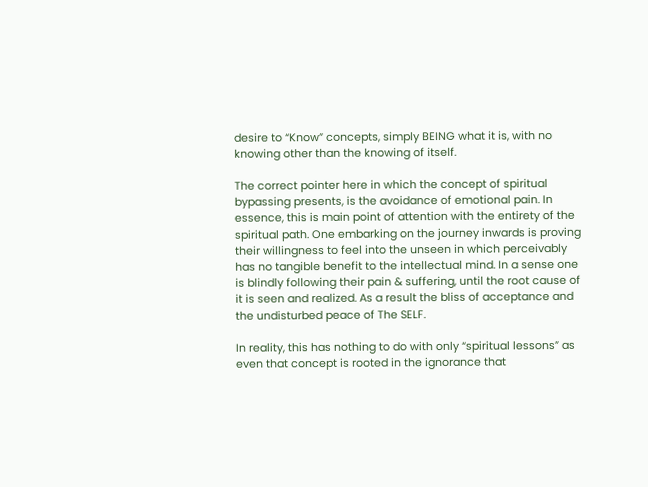desire to “Know” concepts, simply BEING what it is, with no knowing other than the knowing of itself.

The correct pointer here in which the concept of spiritual bypassing presents, is the avoidance of emotional pain. In essence, this is main point of attention with the entirety of the spiritual path. One embarking on the journey inwards is proving their willingness to feel into the unseen in which perceivably has no tangible benefit to the intellectual mind. In a sense one is blindly following their pain & suffering, until the root cause of it is seen and realized. As a result the bliss of acceptance and the undisturbed peace of The SELF.

In reality, this has nothing to do with only “spiritual lessons” as even that concept is rooted in the ignorance that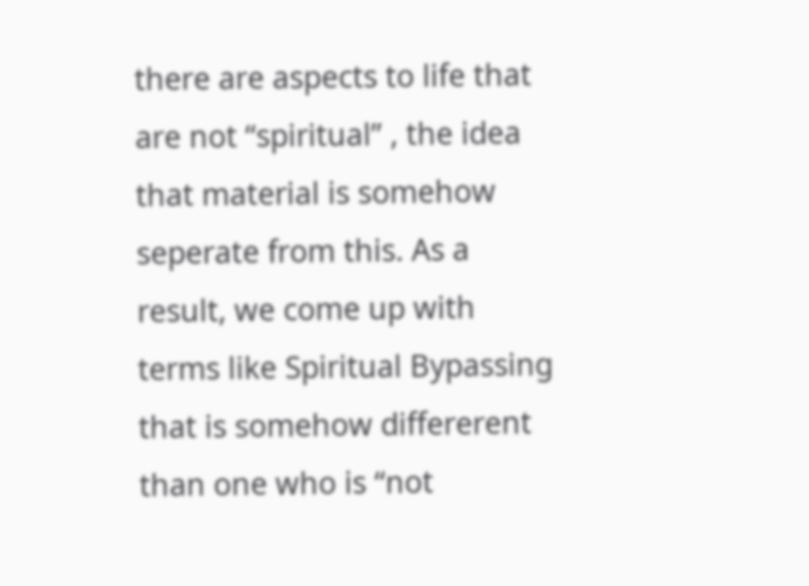there are aspects to life that are not “spiritual” , the idea that material is somehow seperate from this. As a result, we come up with terms like Spiritual Bypassing that is somehow differerent than one who is “not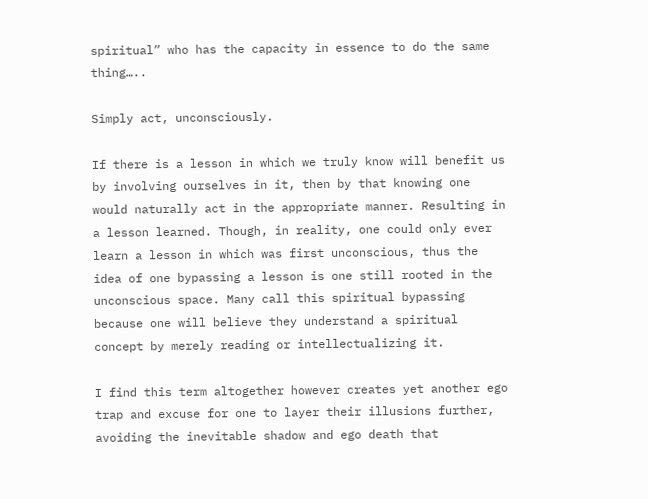spiritual” who has the capacity in essence to do the same thing…..

Simply act, unconsciously.

If there is a lesson in which we truly know will benefit us by involving ourselves in it, then by that knowing one would naturally act in the appropriate manner. Resulting in a lesson learned. Though, in reality, one could only ever learn a lesson in which was first unconscious, thus the idea of one bypassing a lesson is one still rooted in the unconscious space. Many call this spiritual bypassing because one will believe they understand a spiritual concept by merely reading or intellectualizing it.

I find this term altogether however creates yet another ego trap and excuse for one to layer their illusions further, avoiding the inevitable shadow and ego death that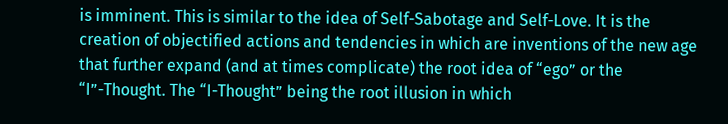is imminent. This is similar to the idea of Self-Sabotage and Self-Love. It is the creation of objectified actions and tendencies in which are inventions of the new age that further expand (and at times complicate) the root idea of “ego” or the “I”-Thought. The “I-Thought” being the root illusion in which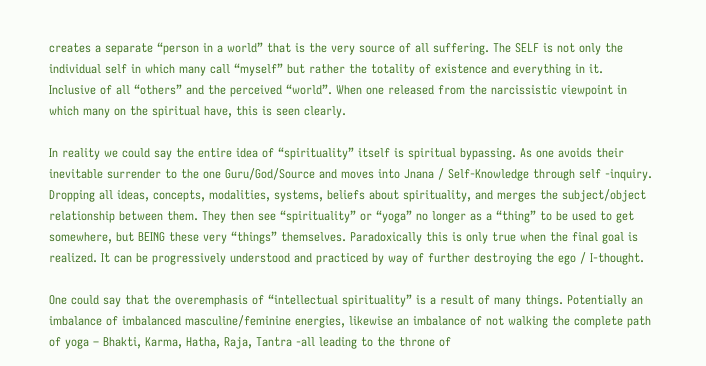creates a separate “person in a world” that is the very source of all suffering. The SELF is not only the individual self in which many call “myself” but rather the totality of existence and everything in it. Inclusive of all “others” and the perceived “world”. When one released from the narcissistic viewpoint in which many on the spiritual have, this is seen clearly.

In reality we could say the entire idea of “spirituality” itself is spiritual bypassing. As one avoids their inevitable surrender to the one Guru/God/Source and moves into Jnana / Self-Knowledge through self -inquiry. Dropping all ideas, concepts, modalities, systems, beliefs about spirituality, and merges the subject/object relationship between them. They then see “spirituality” or “yoga” no longer as a “thing” to be used to get somewhere, but BEING these very “things” themselves. Paradoxically this is only true when the final goal is realized. It can be progressively understood and practiced by way of further destroying the ego / I-thought.

One could say that the overemphasis of “intellectual spirituality” is a result of many things. Potentially an imbalance of imbalanced masculine/feminine energies, likewise an imbalance of not walking the complete path of yoga – Bhakti, Karma, Hatha, Raja, Tantra -all leading to the throne of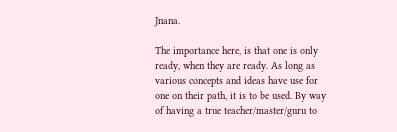Jnana.

The importance here, is that one is only ready, when they are ready. As long as various concepts and ideas have use for one on their path, it is to be used. By way of having a true teacher/master/guru to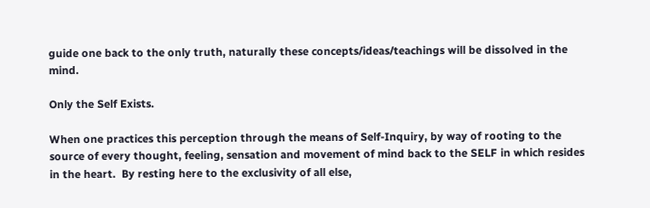guide one back to the only truth, naturally these concepts/ideas/teachings will be dissolved in the mind.

Only the Self Exists.

When one practices this perception through the means of Self-Inquiry, by way of rooting to the source of every thought, feeling, sensation and movement of mind back to the SELF in which resides in the heart.  By resting here to the exclusivity of all else,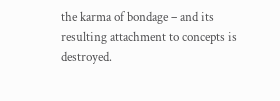the karma of bondage – and its resulting attachment to concepts is destroyed.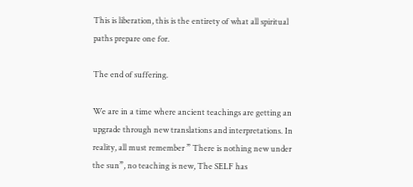This is liberation, this is the entirety of what all spiritual paths prepare one for.

The end of suffering.

We are in a time where ancient teachings are getting an upgrade through new translations and interpretations. In reality, all must remember ” There is nothing new under the sun”, no teaching is new, The SELF has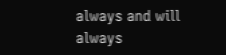always and will always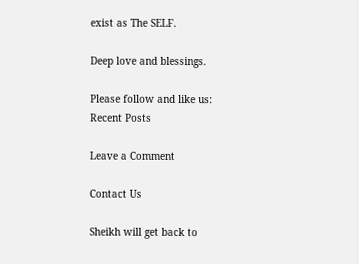exist as The SELF.

Deep love and blessings.

Please follow and like us:
Recent Posts

Leave a Comment

Contact Us

Sheikh will get back to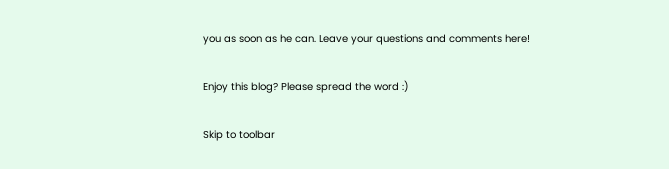you as soon as he can. Leave your questions and comments here!

Enjoy this blog? Please spread the word :)

Skip to toolbar